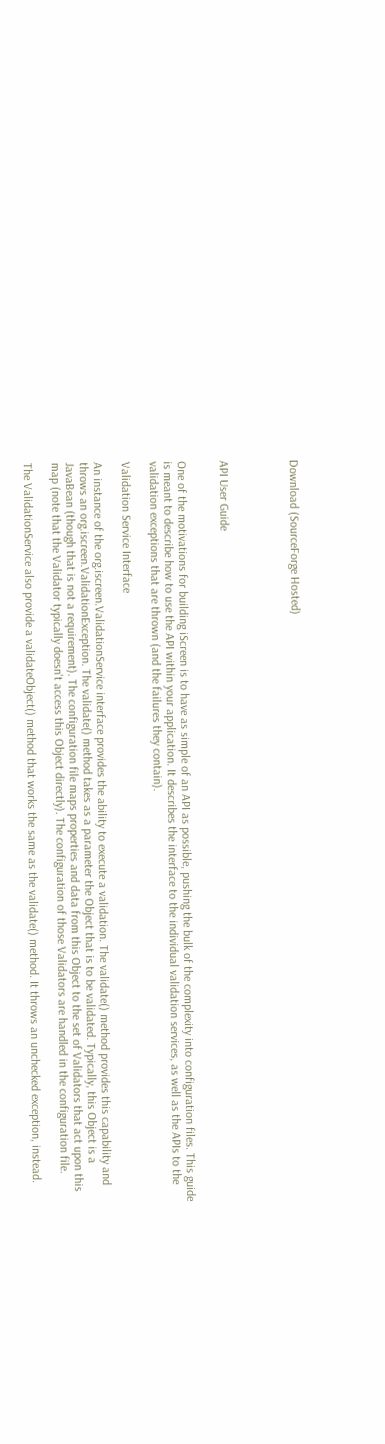Download (SourceForge Hosted)




API User Guide


One of the motivations for building iScreen is to have as simple of an API as possible, pushing the bulk of the complexity into configuration files. This guide is meant to describe how to use the API within your application. It describes the interface to the individual validation services, as well as the APIs to the validation exceptions that are thrown (and the failures they contain).

Validation Service Interface

An instance of the org.iscreen.ValidationService interface provides the ability to execute a validation. The validate() method provides this capability and throws an org.iscreen.ValidationException. The validate() method takes as a parameter the Object that is to be validated. Typically, this Object is a JavaBean (though that is not a requirement). The configuration file maps properties and data from this Object to the set of Validators that act upon this map (note that the Validator typically doesn't access this Object directly). The configuration of those Validators are handled in the configuration file.

The ValidationService also provide a validateObject() method that works the same as the validate() method. It throws an unchecked exception, instead.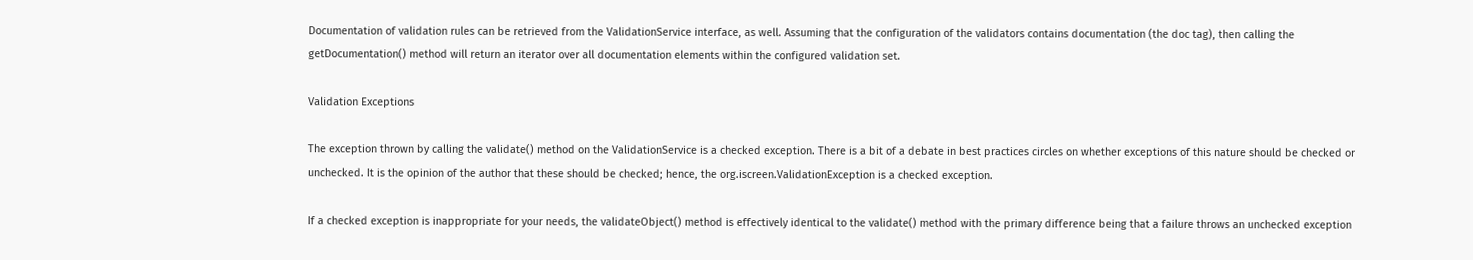Documentation of validation rules can be retrieved from the ValidationService interface, as well. Assuming that the configuration of the validators contains documentation (the doc tag), then calling the getDocumentation() method will return an iterator over all documentation elements within the configured validation set.

Validation Exceptions

The exception thrown by calling the validate() method on the ValidationService is a checked exception. There is a bit of a debate in best practices circles on whether exceptions of this nature should be checked or unchecked. It is the opinion of the author that these should be checked; hence, the org.iscreen.ValidationException is a checked exception.

If a checked exception is inappropriate for your needs, the validateObject() method is effectively identical to the validate() method with the primary difference being that a failure throws an unchecked exception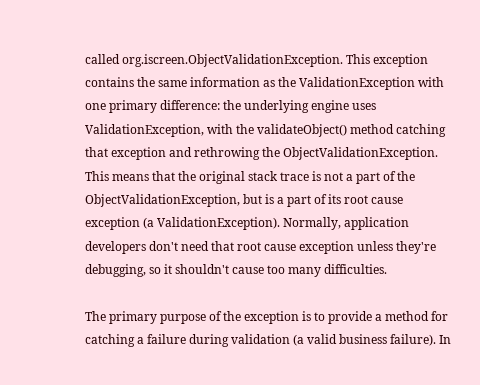called org.iscreen.ObjectValidationException. This exception contains the same information as the ValidationException with one primary difference: the underlying engine uses ValidationException, with the validateObject() method catching that exception and rethrowing the ObjectValidationException. This means that the original stack trace is not a part of the ObjectValidationException, but is a part of its root cause exception (a ValidationException). Normally, application developers don't need that root cause exception unless they're debugging, so it shouldn't cause too many difficulties.

The primary purpose of the exception is to provide a method for catching a failure during validation (a valid business failure). In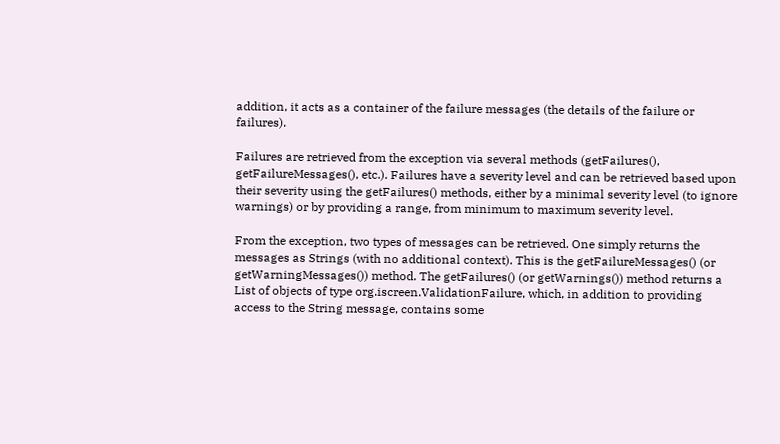addition, it acts as a container of the failure messages (the details of the failure or failures).

Failures are retrieved from the exception via several methods (getFailures(), getFailureMessages(), etc.). Failures have a severity level and can be retrieved based upon their severity using the getFailures() methods, either by a minimal severity level (to ignore warnings) or by providing a range, from minimum to maximum severity level.

From the exception, two types of messages can be retrieved. One simply returns the messages as Strings (with no additional context). This is the getFailureMessages() (or getWarningMessages()) method. The getFailures() (or getWarnings()) method returns a List of objects of type org.iscreen.ValidationFailure, which, in addition to providing access to the String message, contains some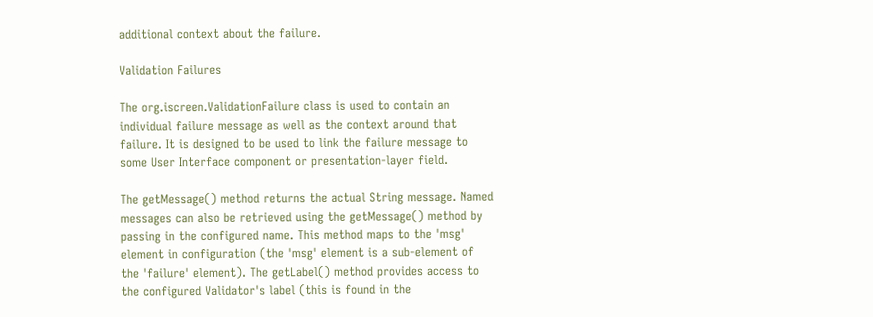additional context about the failure.

Validation Failures

The org.iscreen.ValidationFailure class is used to contain an individual failure message as well as the context around that failure. It is designed to be used to link the failure message to some User Interface component or presentation-layer field.

The getMessage() method returns the actual String message. Named messages can also be retrieved using the getMessage() method by passing in the configured name. This method maps to the 'msg' element in configuration (the 'msg' element is a sub-element of the 'failure' element). The getLabel() method provides access to the configured Validator's label (this is found in the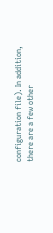configuration file). In addition, there are a few other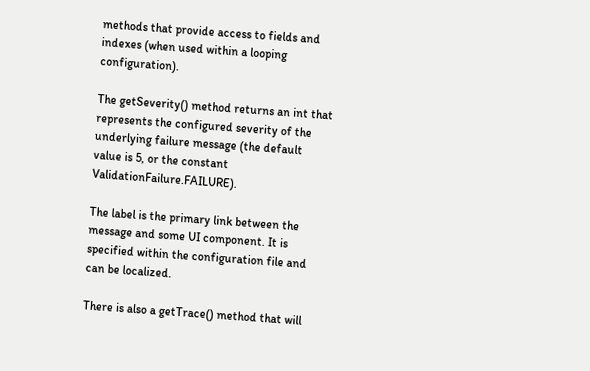methods that provide access to fields and indexes (when used within a looping configuration).

The getSeverity() method returns an int that represents the configured severity of the underlying failure message (the default value is 5, or the constant ValidationFailure.FAILURE).

The label is the primary link between the message and some UI component. It is specified within the configuration file and can be localized.

There is also a getTrace() method that will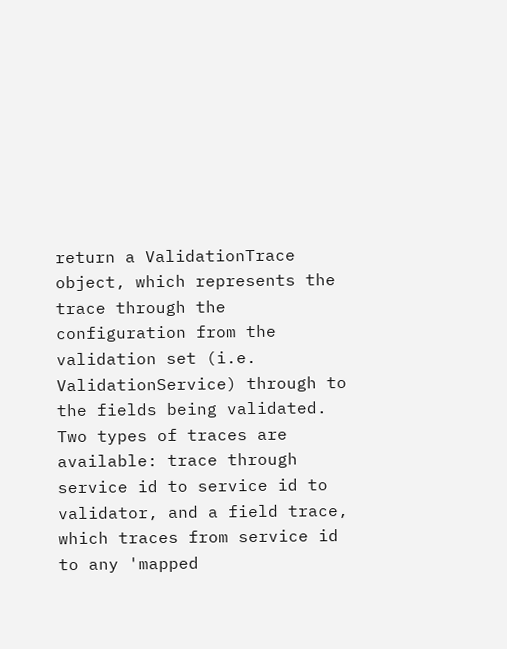return a ValidationTrace object, which represents the trace through the configuration from the validation set (i.e. ValidationService) through to the fields being validated. Two types of traces are available: trace through service id to service id to validator, and a field trace, which traces from service id to any 'mapped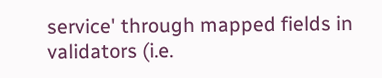service' through mapped fields in validators (i.e.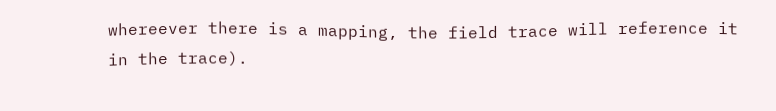whereever there is a mapping, the field trace will reference it in the trace).